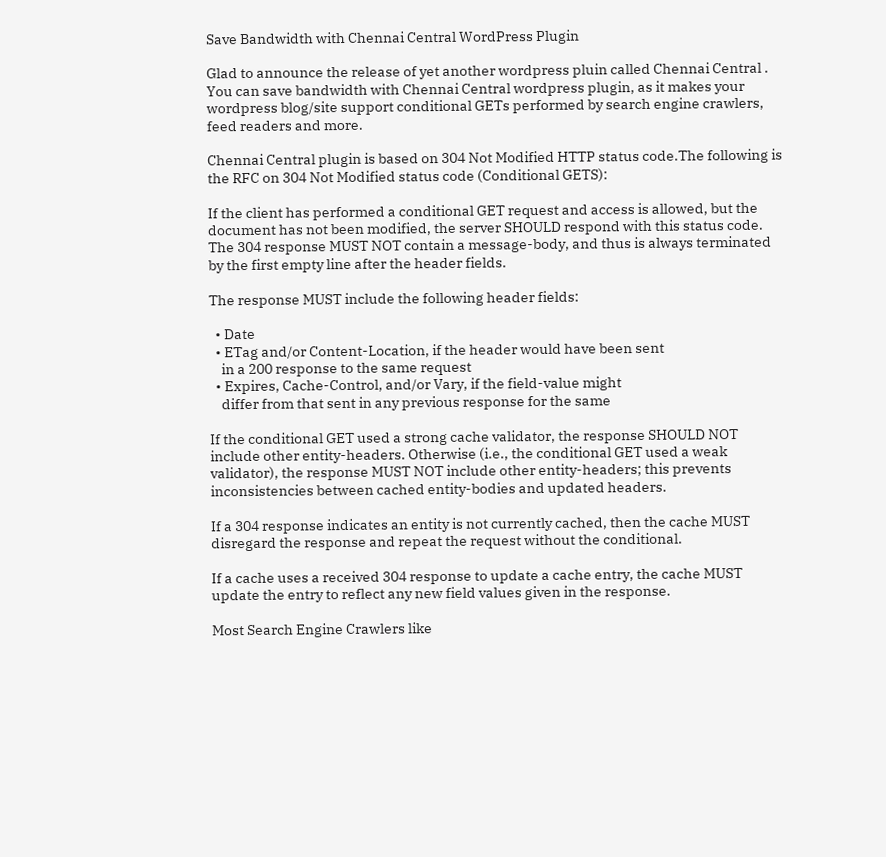Save Bandwidth with Chennai Central WordPress Plugin

Glad to announce the release of yet another wordpress pluin called Chennai Central . You can save bandwidth with Chennai Central wordpress plugin, as it makes your wordpress blog/site support conditional GETs performed by search engine crawlers, feed readers and more.

Chennai Central plugin is based on 304 Not Modified HTTP status code.The following is the RFC on 304 Not Modified status code (Conditional GETS):

If the client has performed a conditional GET request and access is allowed, but the document has not been modified, the server SHOULD respond with this status code. The 304 response MUST NOT contain a message-body, and thus is always terminated by the first empty line after the header fields.

The response MUST include the following header fields:

  • Date
  • ETag and/or Content-Location, if the header would have been sent
    in a 200 response to the same request
  • Expires, Cache-Control, and/or Vary, if the field-value might
    differ from that sent in any previous response for the same

If the conditional GET used a strong cache validator, the response SHOULD NOT include other entity-headers. Otherwise (i.e., the conditional GET used a weak validator), the response MUST NOT include other entity-headers; this prevents inconsistencies between cached entity-bodies and updated headers.

If a 304 response indicates an entity is not currently cached, then the cache MUST disregard the response and repeat the request without the conditional.

If a cache uses a received 304 response to update a cache entry, the cache MUST update the entry to reflect any new field values given in the response.

Most Search Engine Crawlers like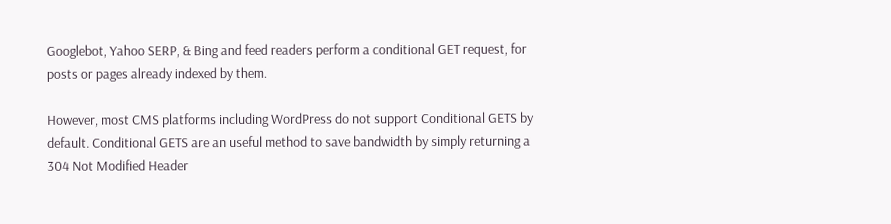Googlebot, Yahoo SERP, & Bing and feed readers perform a conditional GET request, for posts or pages already indexed by them.

However, most CMS platforms including WordPress do not support Conditional GETS by default. Conditional GETS are an useful method to save bandwidth by simply returning a 304 Not Modified Header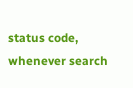status code, whenever search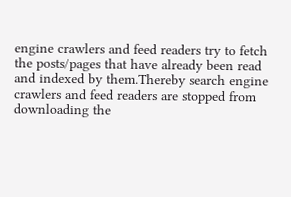engine crawlers and feed readers try to fetch the posts/pages that have already been read and indexed by them.Thereby search engine crawlers and feed readers are stopped from downloading the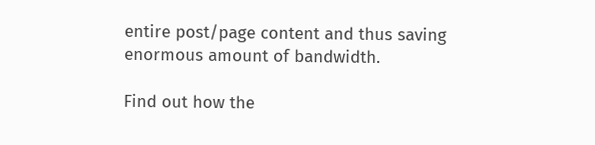entire post/page content and thus saving enormous amount of bandwidth.

Find out how the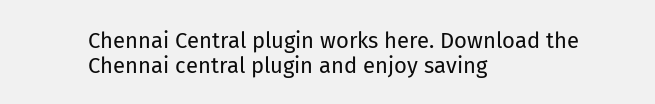Chennai Central plugin works here. Download the Chennai central plugin and enjoy saving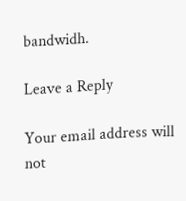bandwidh.

Leave a Reply

Your email address will not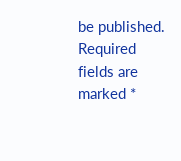be published. Required fields are marked *